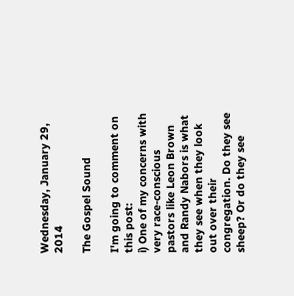Wednesday, January 29, 2014

The Gospel Sound

I'm going to comment on this post:
i) One of my concerns with very race-conscious pastors like Leon Brown and Randy Nabors is what they see when they look out over their congregation. Do they see sheep? Or do they see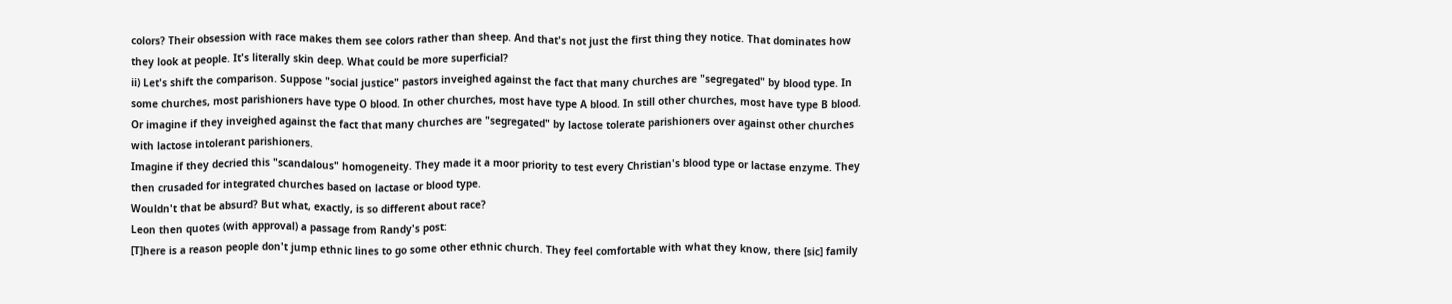colors? Their obsession with race makes them see colors rather than sheep. And that's not just the first thing they notice. That dominates how they look at people. It's literally skin deep. What could be more superficial?
ii) Let's shift the comparison. Suppose "social justice" pastors inveighed against the fact that many churches are "segregated" by blood type. In some churches, most parishioners have type O blood. In other churches, most have type A blood. In still other churches, most have type B blood. Or imagine if they inveighed against the fact that many churches are "segregated" by lactose tolerate parishioners over against other churches with lactose intolerant parishioners.
Imagine if they decried this "scandalous" homogeneity. They made it a moor priority to test every Christian's blood type or lactase enzyme. They then crusaded for integrated churches based on lactase or blood type.
Wouldn't that be absurd? But what, exactly, is so different about race?
Leon then quotes (with approval) a passage from Randy's post:
[T]here is a reason people don't jump ethnic lines to go some other ethnic church. They feel comfortable with what they know, there [sic] family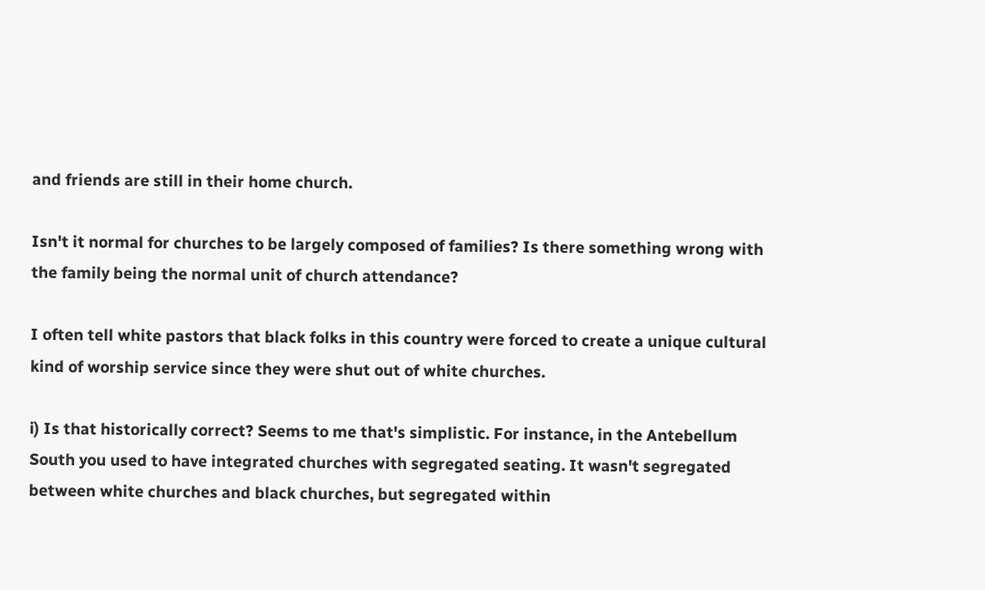and friends are still in their home church.

Isn't it normal for churches to be largely composed of families? Is there something wrong with the family being the normal unit of church attendance?

I often tell white pastors that black folks in this country were forced to create a unique cultural kind of worship service since they were shut out of white churches.

i) Is that historically correct? Seems to me that's simplistic. For instance, in the Antebellum South you used to have integrated churches with segregated seating. It wasn't segregated between white churches and black churches, but segregated within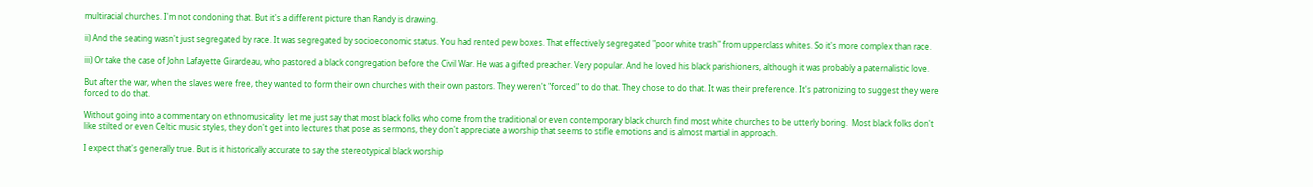multiracial churches. I'm not condoning that. But it's a different picture than Randy is drawing.

ii) And the seating wasn't just segregated by race. It was segregated by socioeconomic status. You had rented pew boxes. That effectively segregated "poor white trash" from upperclass whites. So it's more complex than race.

iii) Or take the case of John Lafayette Girardeau, who pastored a black congregation before the Civil War. He was a gifted preacher. Very popular. And he loved his black parishioners, although it was probably a paternalistic love.

But after the war, when the slaves were free, they wanted to form their own churches with their own pastors. They weren't "forced" to do that. They chose to do that. It was their preference. It's patronizing to suggest they were forced to do that.

Without going into a commentary on ethnomusicality  let me just say that most black folks who come from the traditional or even contemporary black church find most white churches to be utterly boring.  Most black folks don't like stilted or even Celtic music styles, they don't get into lectures that pose as sermons, they don't appreciate a worship that seems to stifle emotions and is almost martial in approach.

I expect that's generally true. But is it historically accurate to say the stereotypical black worship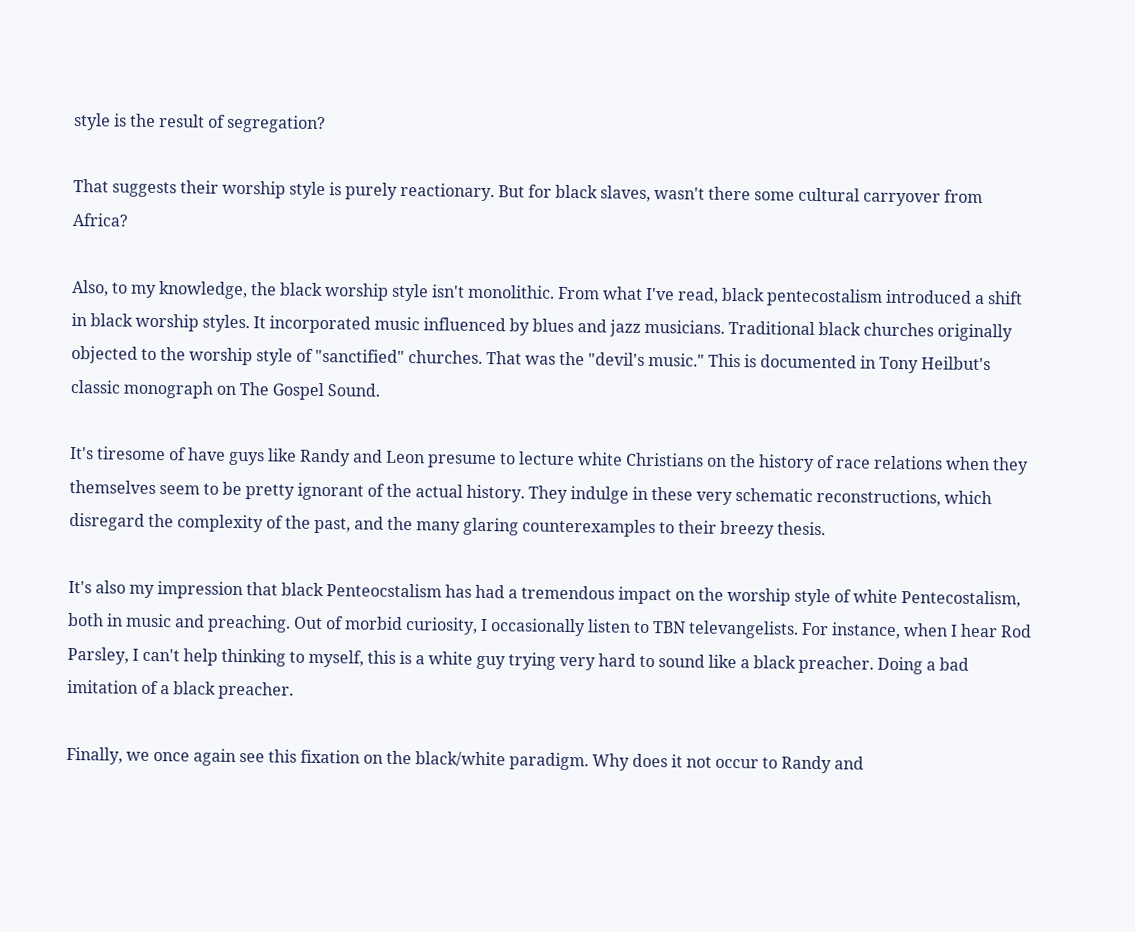style is the result of segregation?

That suggests their worship style is purely reactionary. But for black slaves, wasn't there some cultural carryover from Africa?

Also, to my knowledge, the black worship style isn't monolithic. From what I've read, black pentecostalism introduced a shift in black worship styles. It incorporated music influenced by blues and jazz musicians. Traditional black churches originally objected to the worship style of "sanctified" churches. That was the "devil's music." This is documented in Tony Heilbut's classic monograph on The Gospel Sound.

It's tiresome of have guys like Randy and Leon presume to lecture white Christians on the history of race relations when they themselves seem to be pretty ignorant of the actual history. They indulge in these very schematic reconstructions, which disregard the complexity of the past, and the many glaring counterexamples to their breezy thesis.

It's also my impression that black Penteocstalism has had a tremendous impact on the worship style of white Pentecostalism, both in music and preaching. Out of morbid curiosity, I occasionally listen to TBN televangelists. For instance, when I hear Rod Parsley, I can't help thinking to myself, this is a white guy trying very hard to sound like a black preacher. Doing a bad imitation of a black preacher.

Finally, we once again see this fixation on the black/white paradigm. Why does it not occur to Randy and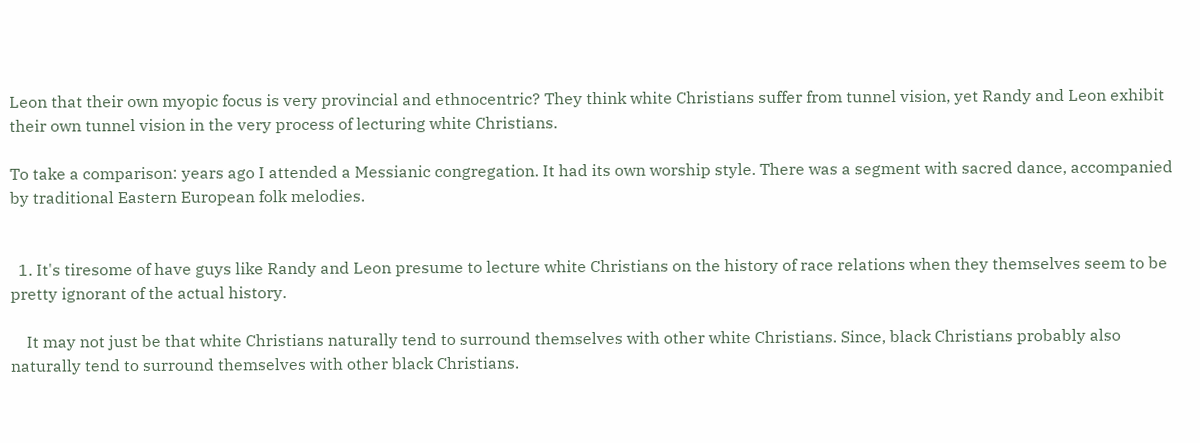Leon that their own myopic focus is very provincial and ethnocentric? They think white Christians suffer from tunnel vision, yet Randy and Leon exhibit their own tunnel vision in the very process of lecturing white Christians.

To take a comparison: years ago I attended a Messianic congregation. It had its own worship style. There was a segment with sacred dance, accompanied by traditional Eastern European folk melodies.


  1. It's tiresome of have guys like Randy and Leon presume to lecture white Christians on the history of race relations when they themselves seem to be pretty ignorant of the actual history.

    It may not just be that white Christians naturally tend to surround themselves with other white Christians. Since, black Christians probably also naturally tend to surround themselves with other black Christians.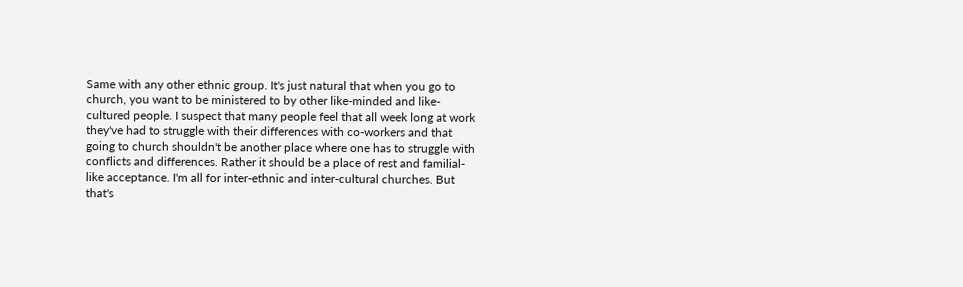Same with any other ethnic group. It's just natural that when you go to church, you want to be ministered to by other like-minded and like-cultured people. I suspect that many people feel that all week long at work they've had to struggle with their differences with co-workers and that going to church shouldn't be another place where one has to struggle with conflicts and differences. Rather it should be a place of rest and familial-like acceptance. I'm all for inter-ethnic and inter-cultural churches. But that's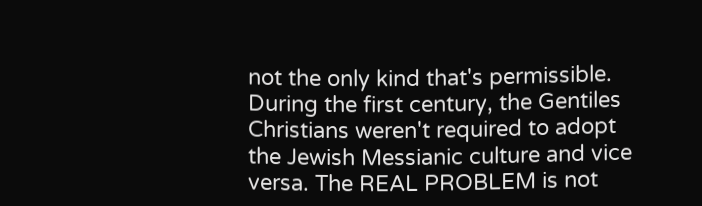not the only kind that's permissible. During the first century, the Gentiles Christians weren't required to adopt the Jewish Messianic culture and vice versa. The REAL PROBLEM is not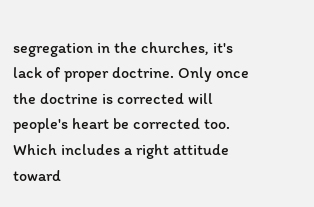segregation in the churches, it's lack of proper doctrine. Only once the doctrine is corrected will people's heart be corrected too. Which includes a right attitude toward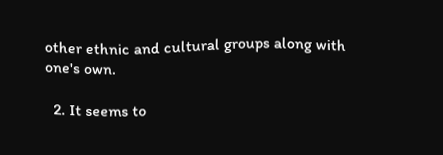other ethnic and cultural groups along with one's own.

  2. It seems to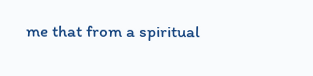me that from a spiritual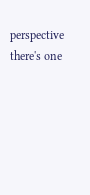perspective there's one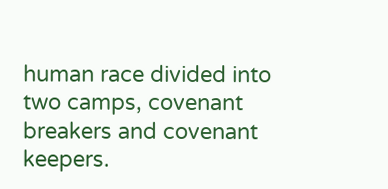human race divided into two camps, covenant breakers and covenant keepers.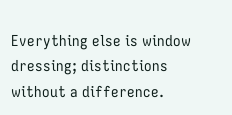Everything else is window dressing; distinctions without a difference.